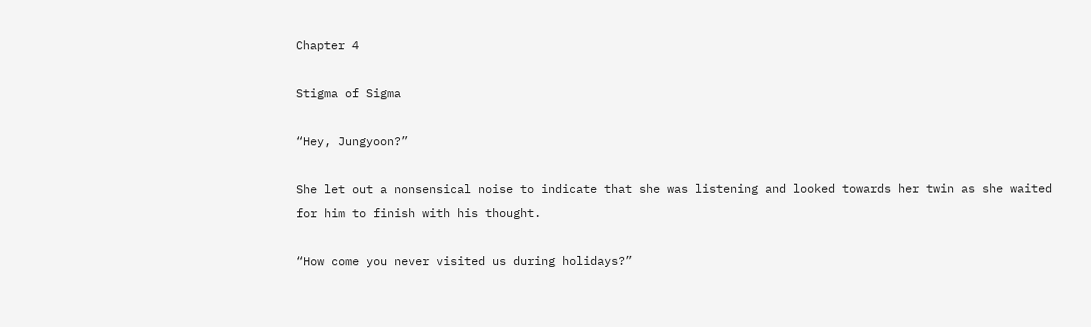Chapter 4

Stigma of Sigma

“Hey, Jungyoon?”

She let out a nonsensical noise to indicate that she was listening and looked towards her twin as she waited for him to finish with his thought.

“How come you never visited us during holidays?”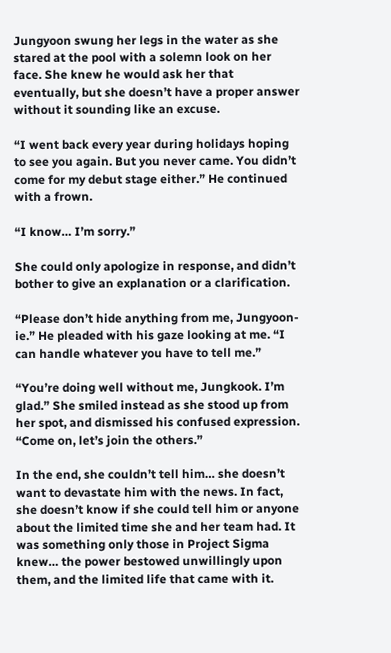Jungyoon swung her legs in the water as she stared at the pool with a solemn look on her face. She knew he would ask her that eventually, but she doesn’t have a proper answer without it sounding like an excuse.

“I went back every year during holidays hoping to see you again. But you never came. You didn’t come for my debut stage either.” He continued with a frown.

“I know… I’m sorry.”

She could only apologize in response, and didn’t bother to give an explanation or a clarification.

“Please don’t hide anything from me, Jungyoon-ie.” He pleaded with his gaze looking at me. “I can handle whatever you have to tell me.”

“You’re doing well without me, Jungkook. I’m glad.” She smiled instead as she stood up from her spot, and dismissed his confused expression. “Come on, let’s join the others.”

In the end, she couldn’t tell him… she doesn’t want to devastate him with the news. In fact, she doesn’t know if she could tell him or anyone about the limited time she and her team had. It was something only those in Project Sigma knew… the power bestowed unwillingly upon them, and the limited life that came with it.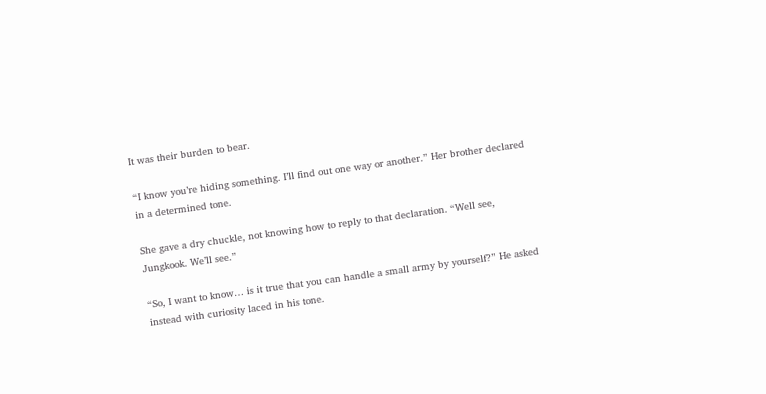It was their burden to bear.

“I know you’re hiding something. I’ll find out one way or another.” Her brother declared in a determined tone.

She gave a dry chuckle, not knowing how to reply to that declaration. “Well see, Jungkook. We’ll see.”

“So, I want to know… is it true that you can handle a small army by yourself?” He asked instead with curiosity laced in his tone.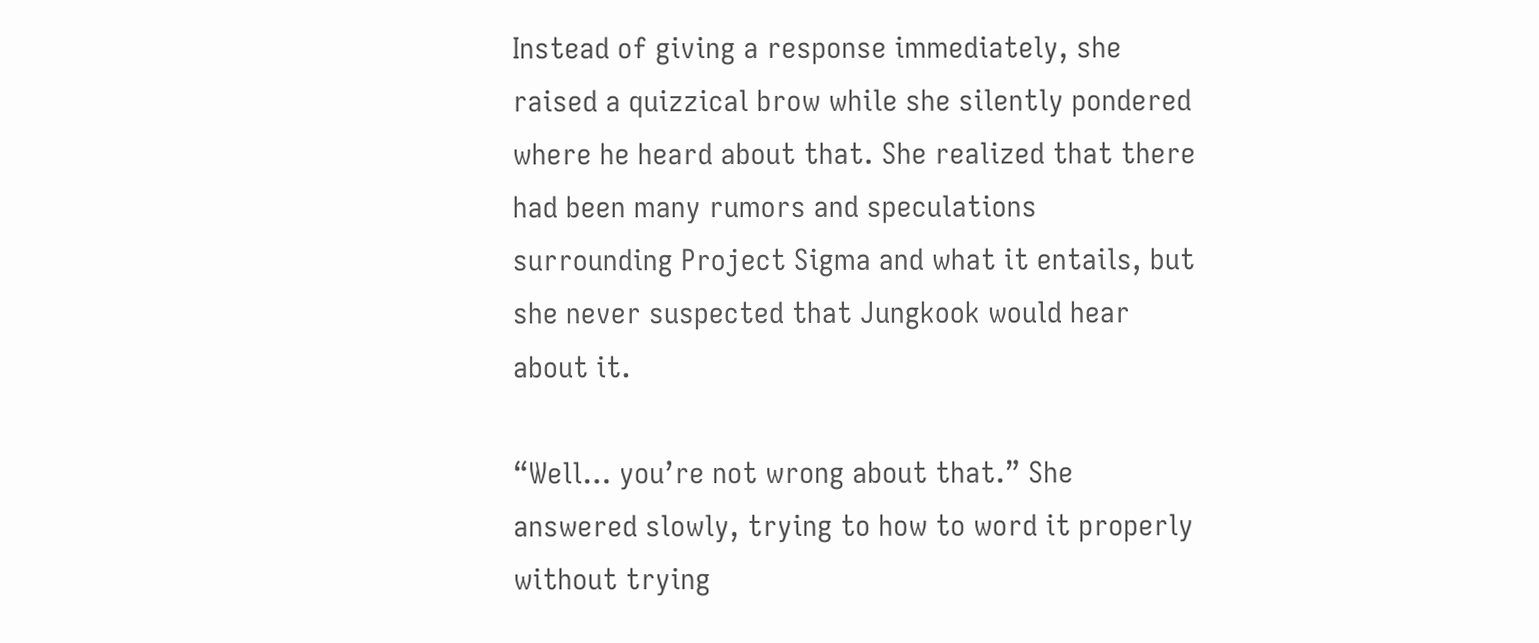Instead of giving a response immediately, she raised a quizzical brow while she silently pondered where he heard about that. She realized that there had been many rumors and speculations surrounding Project Sigma and what it entails, but she never suspected that Jungkook would hear about it.

“Well… you’re not wrong about that.” She answered slowly, trying to how to word it properly without trying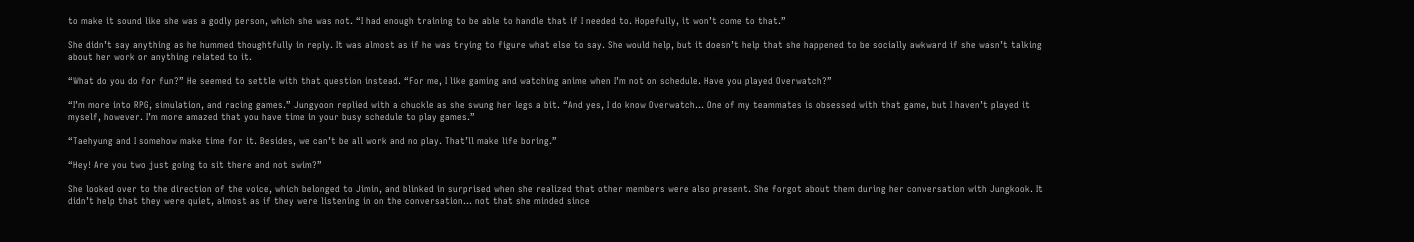to make it sound like she was a godly person, which she was not. “I had enough training to be able to handle that if I needed to. Hopefully, it won’t come to that.”

She didn’t say anything as he hummed thoughtfully in reply. It was almost as if he was trying to figure what else to say. She would help, but it doesn’t help that she happened to be socially awkward if she wasn’t talking about her work or anything related to it.

“What do you do for fun?” He seemed to settle with that question instead. “For me, I like gaming and watching anime when I’m not on schedule. Have you played Overwatch?”

“I’m more into RPG, simulation, and racing games.” Jungyoon replied with a chuckle as she swung her legs a bit. “And yes, I do know Overwatch… One of my teammates is obsessed with that game, but I haven’t played it myself, however. I’m more amazed that you have time in your busy schedule to play games.”

“Taehyung and I somehow make time for it. Besides, we can’t be all work and no play. That’ll make life boring.”

“Hey! Are you two just going to sit there and not swim?”

She looked over to the direction of the voice, which belonged to Jimin, and blinked in surprised when she realized that other members were also present. She forgot about them during her conversation with Jungkook. It didn’t help that they were quiet, almost as if they were listening in on the conversation… not that she minded since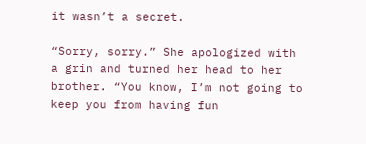it wasn’t a secret.

“Sorry, sorry.” She apologized with a grin and turned her head to her brother. “You know, I’m not going to keep you from having fun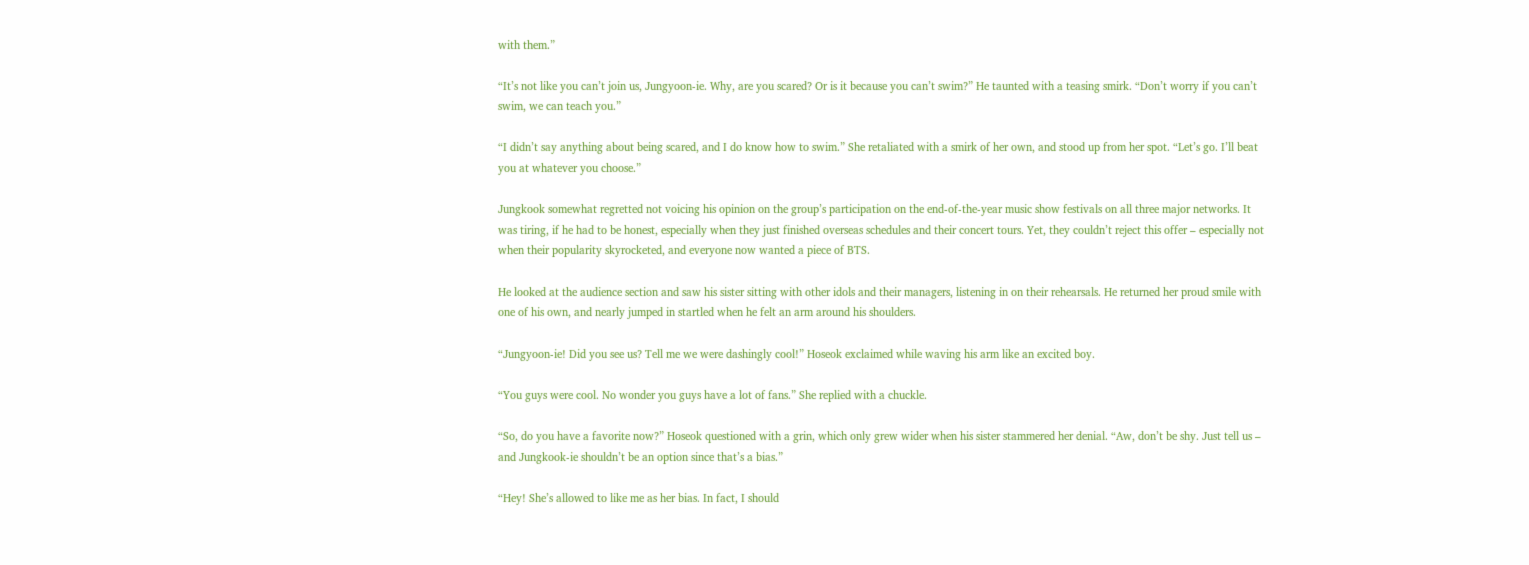with them.”

“It’s not like you can’t join us, Jungyoon-ie. Why, are you scared? Or is it because you can’t swim?” He taunted with a teasing smirk. “Don’t worry if you can’t swim, we can teach you.”

“I didn’t say anything about being scared, and I do know how to swim.” She retaliated with a smirk of her own, and stood up from her spot. “Let’s go. I’ll beat you at whatever you choose.”

Jungkook somewhat regretted not voicing his opinion on the group’s participation on the end-of-the-year music show festivals on all three major networks. It was tiring, if he had to be honest, especially when they just finished overseas schedules and their concert tours. Yet, they couldn’t reject this offer – especially not when their popularity skyrocketed, and everyone now wanted a piece of BTS.

He looked at the audience section and saw his sister sitting with other idols and their managers, listening in on their rehearsals. He returned her proud smile with one of his own, and nearly jumped in startled when he felt an arm around his shoulders.

“Jungyoon-ie! Did you see us? Tell me we were dashingly cool!” Hoseok exclaimed while waving his arm like an excited boy.

“You guys were cool. No wonder you guys have a lot of fans.” She replied with a chuckle.

“So, do you have a favorite now?” Hoseok questioned with a grin, which only grew wider when his sister stammered her denial. “Aw, don’t be shy. Just tell us – and Jungkook-ie shouldn’t be an option since that’s a bias.”

“Hey! She’s allowed to like me as her bias. In fact, I should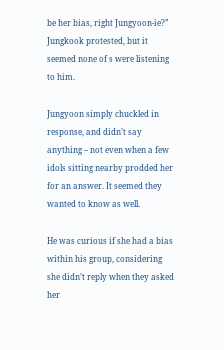be her bias, right Jungyoon-ie?” Jungkook protested, but it seemed none of s were listening to him.

Jungyoon simply chuckled in response, and didn’t say anything – not even when a few idols sitting nearby prodded her for an answer. It seemed they wanted to know as well.

He was curious if she had a bias within his group, considering she didn’t reply when they asked her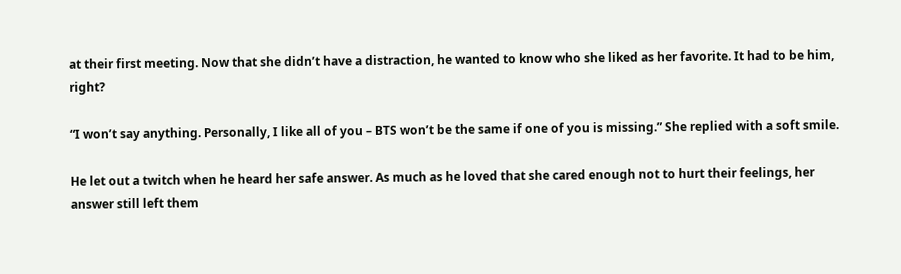at their first meeting. Now that she didn’t have a distraction, he wanted to know who she liked as her favorite. It had to be him, right?

“I won’t say anything. Personally, I like all of you – BTS won’t be the same if one of you is missing.” She replied with a soft smile.

He let out a twitch when he heard her safe answer. As much as he loved that she cared enough not to hurt their feelings, her answer still left them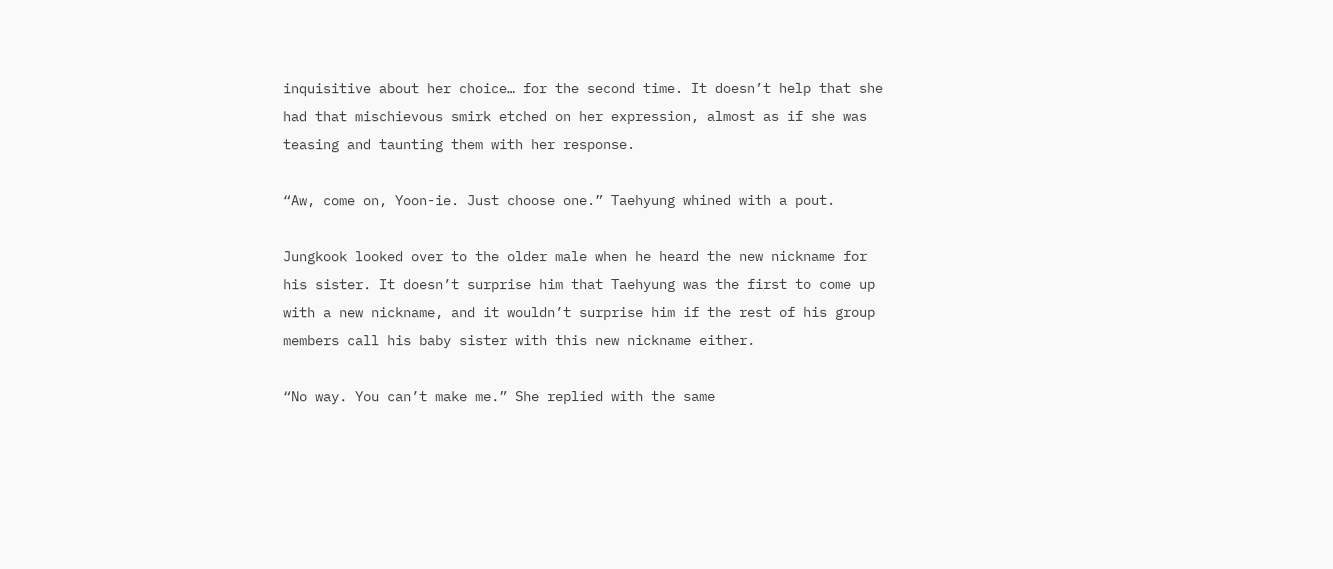inquisitive about her choice… for the second time. It doesn’t help that she had that mischievous smirk etched on her expression, almost as if she was teasing and taunting them with her response.

“Aw, come on, Yoon-ie. Just choose one.” Taehyung whined with a pout.

Jungkook looked over to the older male when he heard the new nickname for his sister. It doesn’t surprise him that Taehyung was the first to come up with a new nickname, and it wouldn’t surprise him if the rest of his group members call his baby sister with this new nickname either.

“No way. You can’t make me.” She replied with the same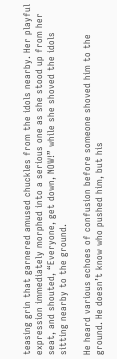teasing grin that garnered amused chuckles from the idols nearby. Her playful expression immediately morphed into a serious one as she stood up from her seat, and shouted, “Everyone, get down, NOW!” while she shoved the idols sitting nearby to the ground.

He heard various echoes of confusion before someone shoved him to the ground. He doesn’t know who pushed him, but his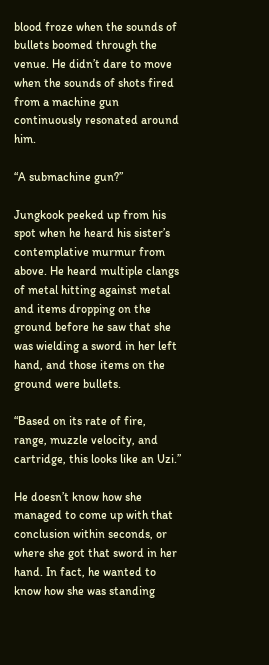blood froze when the sounds of bullets boomed through the venue. He didn’t dare to move when the sounds of shots fired from a machine gun continuously resonated around him.

“A submachine gun?”

Jungkook peeked up from his spot when he heard his sister’s contemplative murmur from above. He heard multiple clangs of metal hitting against metal and items dropping on the ground before he saw that she was wielding a sword in her left hand, and those items on the ground were bullets.

“Based on its rate of fire, range, muzzle velocity, and cartridge, this looks like an Uzi.”

He doesn’t know how she managed to come up with that conclusion within seconds, or where she got that sword in her hand. In fact, he wanted to know how she was standing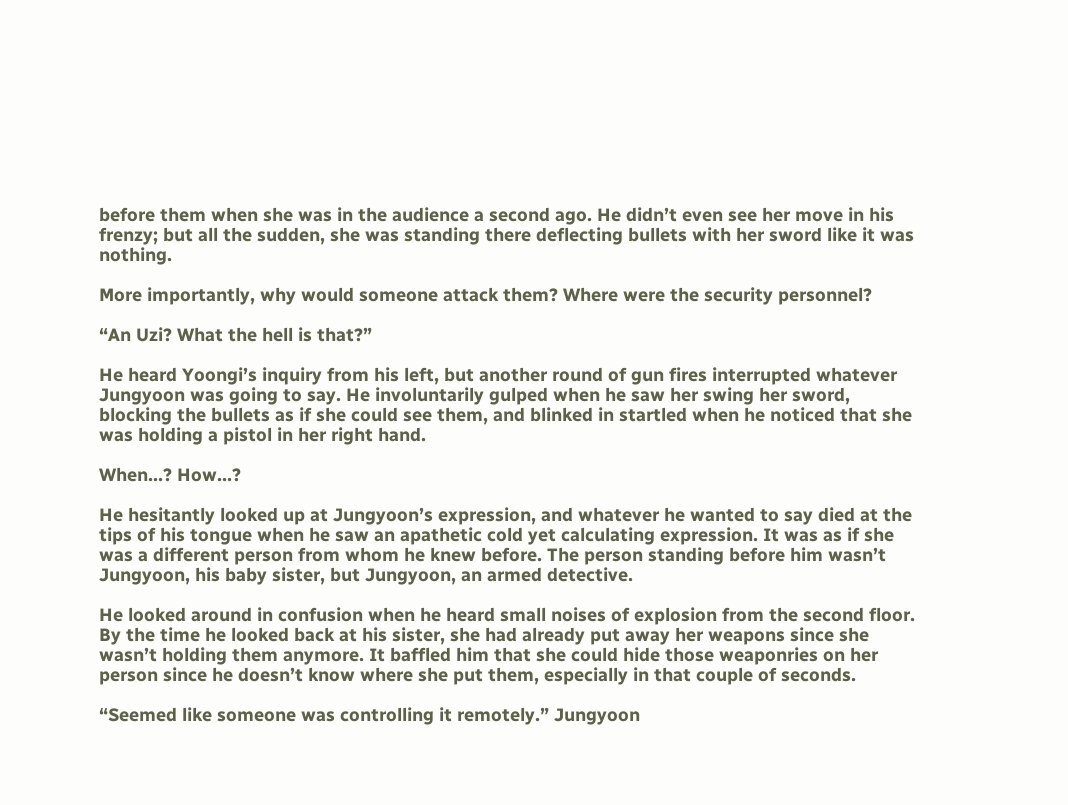before them when she was in the audience a second ago. He didn’t even see her move in his frenzy; but all the sudden, she was standing there deflecting bullets with her sword like it was nothing.

More importantly, why would someone attack them? Where were the security personnel?

“An Uzi? What the hell is that?”

He heard Yoongi’s inquiry from his left, but another round of gun fires interrupted whatever Jungyoon was going to say. He involuntarily gulped when he saw her swing her sword, blocking the bullets as if she could see them, and blinked in startled when he noticed that she was holding a pistol in her right hand.

When…? How…?

He hesitantly looked up at Jungyoon’s expression, and whatever he wanted to say died at the tips of his tongue when he saw an apathetic cold yet calculating expression. It was as if she was a different person from whom he knew before. The person standing before him wasn’t Jungyoon, his baby sister, but Jungyoon, an armed detective.

He looked around in confusion when he heard small noises of explosion from the second floor. By the time he looked back at his sister, she had already put away her weapons since she wasn’t holding them anymore. It baffled him that she could hide those weaponries on her person since he doesn’t know where she put them, especially in that couple of seconds.

“Seemed like someone was controlling it remotely.” Jungyoon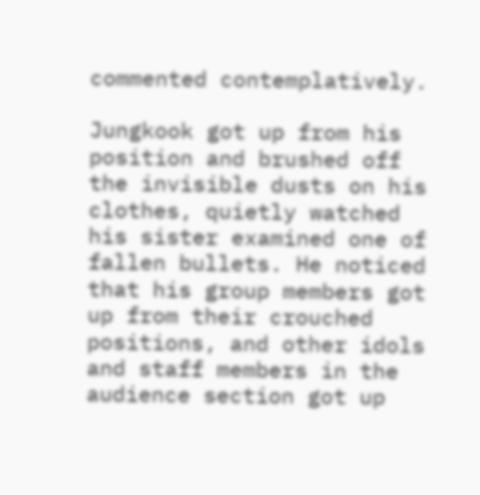commented contemplatively.

Jungkook got up from his position and brushed off the invisible dusts on his clothes, quietly watched his sister examined one of fallen bullets. He noticed that his group members got up from their crouched positions, and other idols and staff members in the audience section got up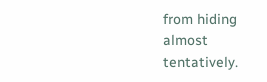from hiding almost tentatively.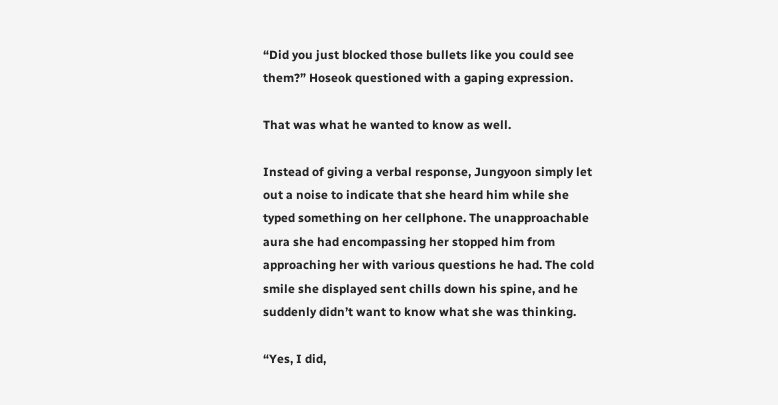“Did you just blocked those bullets like you could see them?” Hoseok questioned with a gaping expression.

That was what he wanted to know as well.

Instead of giving a verbal response, Jungyoon simply let out a noise to indicate that she heard him while she typed something on her cellphone. The unapproachable aura she had encompassing her stopped him from approaching her with various questions he had. The cold smile she displayed sent chills down his spine, and he suddenly didn’t want to know what she was thinking.

“Yes, I did,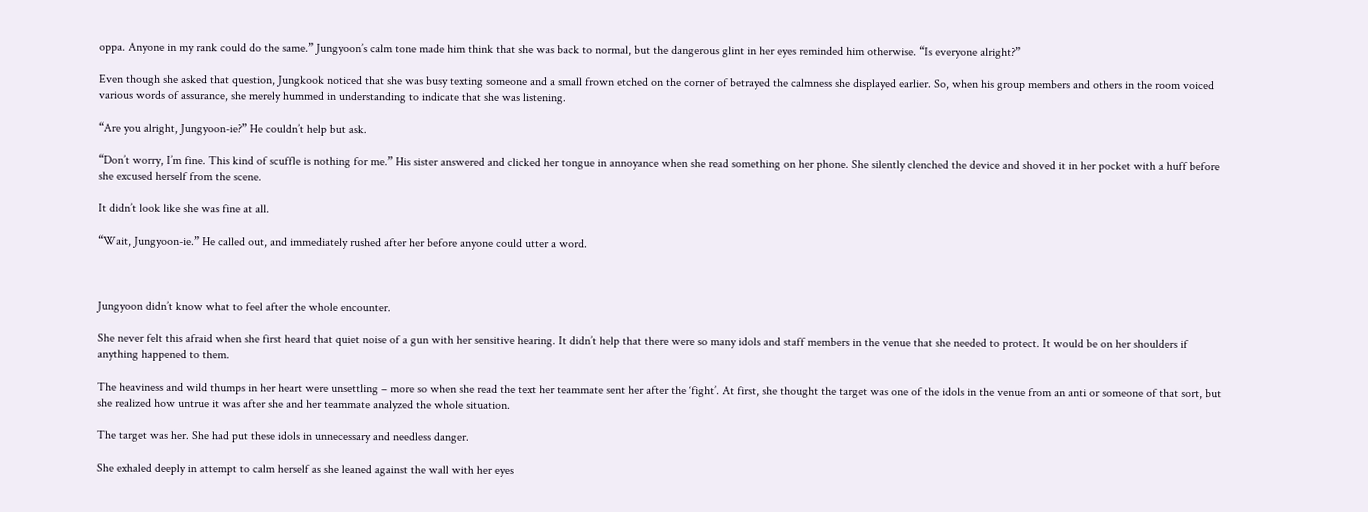oppa. Anyone in my rank could do the same.” Jungyoon’s calm tone made him think that she was back to normal, but the dangerous glint in her eyes reminded him otherwise. “Is everyone alright?”

Even though she asked that question, Jungkook noticed that she was busy texting someone and a small frown etched on the corner of betrayed the calmness she displayed earlier. So, when his group members and others in the room voiced various words of assurance, she merely hummed in understanding to indicate that she was listening.

“Are you alright, Jungyoon-ie?” He couldn’t help but ask.

“Don’t worry, I’m fine. This kind of scuffle is nothing for me.” His sister answered and clicked her tongue in annoyance when she read something on her phone. She silently clenched the device and shoved it in her pocket with a huff before she excused herself from the scene.

It didn’t look like she was fine at all.

“Wait, Jungyoon-ie.” He called out, and immediately rushed after her before anyone could utter a word.



Jungyoon didn’t know what to feel after the whole encounter.

She never felt this afraid when she first heard that quiet noise of a gun with her sensitive hearing. It didn’t help that there were so many idols and staff members in the venue that she needed to protect. It would be on her shoulders if anything happened to them.

The heaviness and wild thumps in her heart were unsettling – more so when she read the text her teammate sent her after the ‘fight’. At first, she thought the target was one of the idols in the venue from an anti or someone of that sort, but she realized how untrue it was after she and her teammate analyzed the whole situation.

The target was her. She had put these idols in unnecessary and needless danger.

She exhaled deeply in attempt to calm herself as she leaned against the wall with her eyes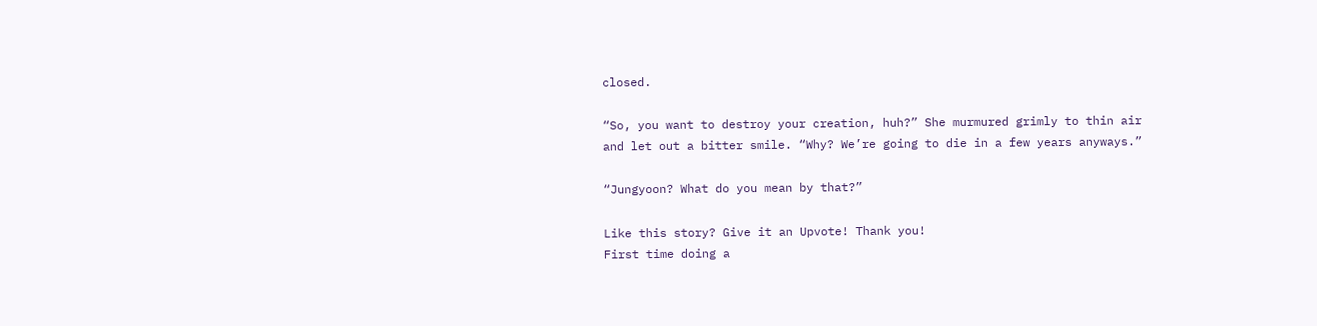closed.

“So, you want to destroy your creation, huh?” She murmured grimly to thin air and let out a bitter smile. “Why? We’re going to die in a few years anyways.”

“Jungyoon? What do you mean by that?”

Like this story? Give it an Upvote! Thank you!
First time doing a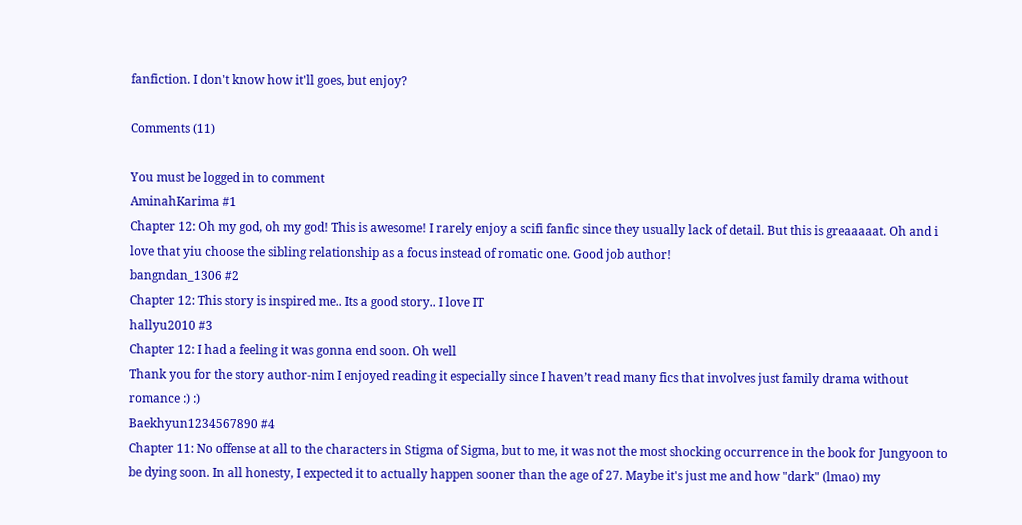fanfiction. I don't know how it'll goes, but enjoy?

Comments (11)

You must be logged in to comment
AminahKarima #1
Chapter 12: Oh my god, oh my god! This is awesome! I rarely enjoy a scifi fanfic since they usually lack of detail. But this is greaaaaat. Oh and i love that yiu choose the sibling relationship as a focus instead of romatic one. Good job author!
bangndan_1306 #2
Chapter 12: This story is inspired me.. Its a good story.. I love IT
hallyu2010 #3
Chapter 12: I had a feeling it was gonna end soon. Oh well
Thank you for the story author-nim I enjoyed reading it especially since I haven’t read many fics that involves just family drama without romance :) :)
Baekhyun1234567890 #4
Chapter 11: No offense at all to the characters in Stigma of Sigma, but to me, it was not the most shocking occurrence in the book for Jungyoon to be dying soon. In all honesty, I expected it to actually happen sooner than the age of 27. Maybe it's just me and how "dark" (lmao) my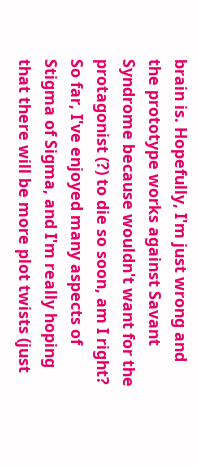brain is. Hopefully, I'm just wrong and the prototype works against Savant Syndrome because wouldn't want for the protagonist (?) to die so soon, am I right? So far, I've enjoyed many aspects of Stigma of Sigma, and I'm really hoping that there will be more plot twists (just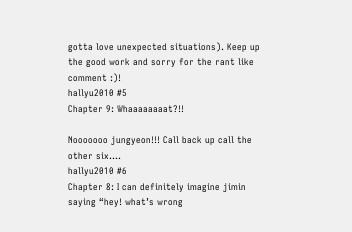gotta love unexpected situations). Keep up the good work and sorry for the rant like comment :)!
hallyu2010 #5
Chapter 9: Whaaaaaaaat?!!

Nooooooo jungyeon!!! Call back up call the other six....
hallyu2010 #6
Chapter 8: I can definitely imagine jimin saying “hey! what’s wrong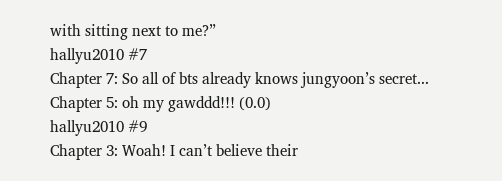with sitting next to me?”
hallyu2010 #7
Chapter 7: So all of bts already knows jungyoon’s secret...
Chapter 5: oh my gawddd!!! (0.0)
hallyu2010 #9
Chapter 3: Woah! I can’t believe their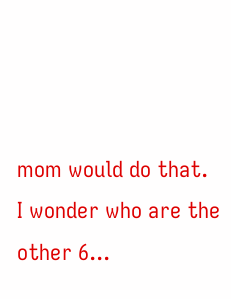mom would do that.
I wonder who are the other 6...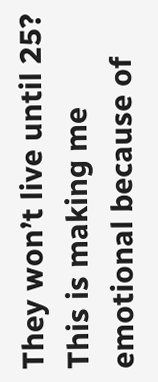They won’t live until 25?
This is making me emotional because of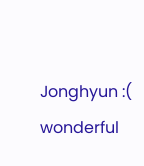Jonghyun :(
wonderful